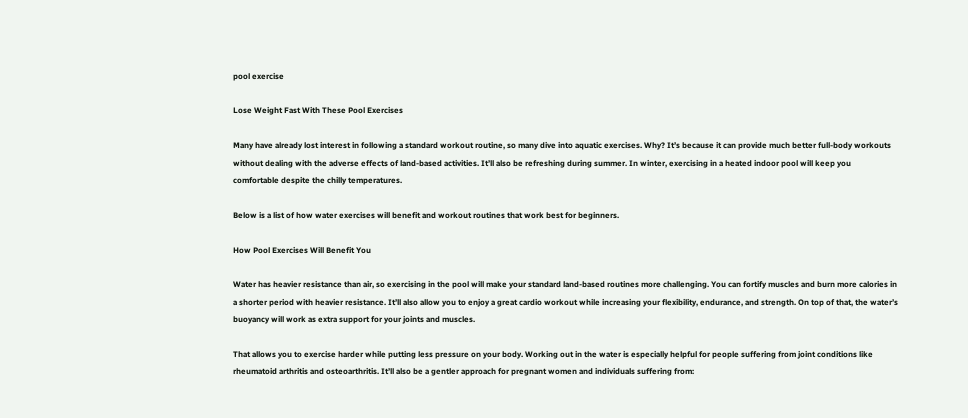pool exercise

Lose Weight Fast With These Pool Exercises

Many have already lost interest in following a standard workout routine, so many dive into aquatic exercises. Why? It’s because it can provide much better full-body workouts without dealing with the adverse effects of land-based activities. It’ll also be refreshing during summer. In winter, exercising in a heated indoor pool will keep you comfortable despite the chilly temperatures.

Below is a list of how water exercises will benefit and workout routines that work best for beginners.

How Pool Exercises Will Benefit You

Water has heavier resistance than air, so exercising in the pool will make your standard land-based routines more challenging. You can fortify muscles and burn more calories in a shorter period with heavier resistance. It’ll also allow you to enjoy a great cardio workout while increasing your flexibility, endurance, and strength. On top of that, the water’s buoyancy will work as extra support for your joints and muscles.

That allows you to exercise harder while putting less pressure on your body. Working out in the water is especially helpful for people suffering from joint conditions like rheumatoid arthritis and osteoarthritis. It’ll also be a gentler approach for pregnant women and individuals suffering from: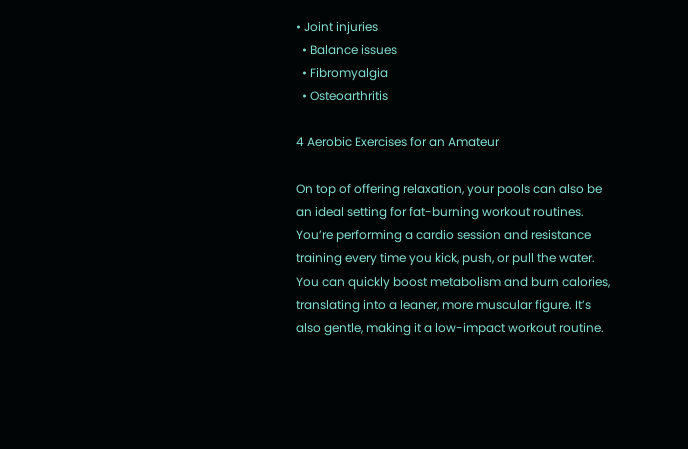• Joint injuries
  • Balance issues
  • Fibromyalgia
  • Osteoarthritis

4 Aerobic Exercises for an Amateur

On top of offering relaxation, your pools can also be an ideal setting for fat-burning workout routines. You’re performing a cardio session and resistance training every time you kick, push, or pull the water. You can quickly boost metabolism and burn calories, translating into a leaner, more muscular figure. It’s also gentle, making it a low-impact workout routine.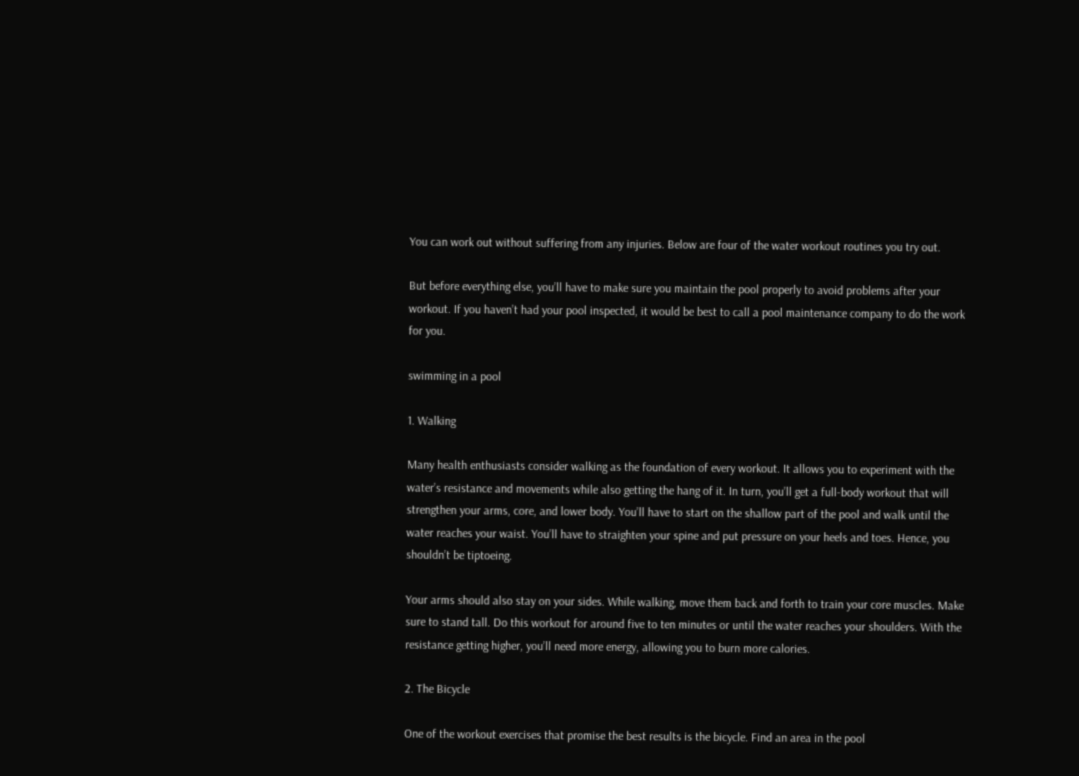You can work out without suffering from any injuries. Below are four of the water workout routines you try out.

But before everything else, you’ll have to make sure you maintain the pool properly to avoid problems after your workout. If you haven’t had your pool inspected, it would be best to call a pool maintenance company to do the work for you.

swimming in a pool

1. Walking

Many health enthusiasts consider walking as the foundation of every workout. It allows you to experiment with the water’s resistance and movements while also getting the hang of it. In turn, you’ll get a full-body workout that will strengthen your arms, core, and lower body. You’ll have to start on the shallow part of the pool and walk until the water reaches your waist. You’ll have to straighten your spine and put pressure on your heels and toes. Hence, you shouldn’t be tiptoeing.

Your arms should also stay on your sides. While walking, move them back and forth to train your core muscles. Make sure to stand tall. Do this workout for around five to ten minutes or until the water reaches your shoulders. With the resistance getting higher, you’ll need more energy, allowing you to burn more calories.

2. The Bicycle

One of the workout exercises that promise the best results is the bicycle. Find an area in the pool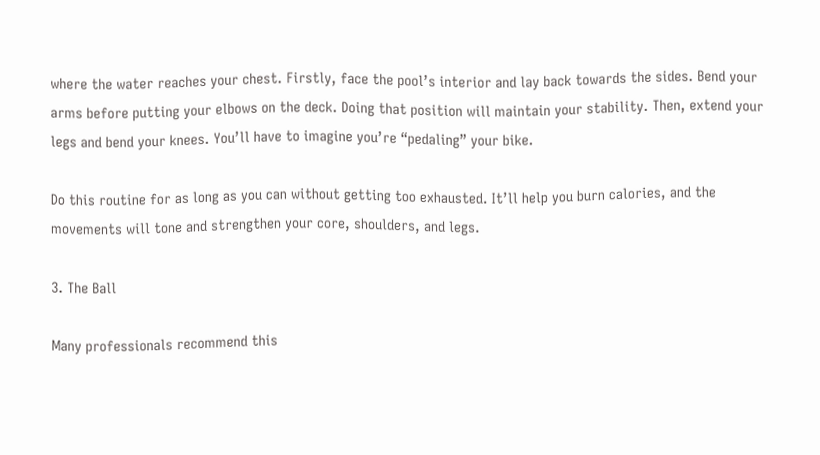where the water reaches your chest. Firstly, face the pool’s interior and lay back towards the sides. Bend your arms before putting your elbows on the deck. Doing that position will maintain your stability. Then, extend your legs and bend your knees. You’ll have to imagine you’re “pedaling” your bike.

Do this routine for as long as you can without getting too exhausted. It’ll help you burn calories, and the movements will tone and strengthen your core, shoulders, and legs.

3. The Ball

Many professionals recommend this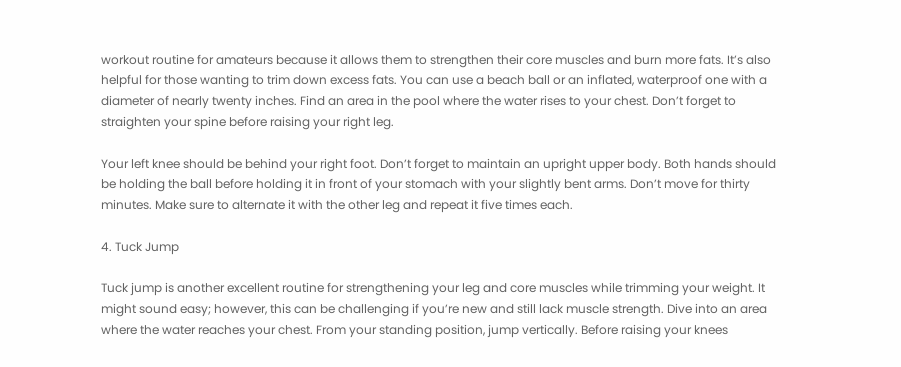workout routine for amateurs because it allows them to strengthen their core muscles and burn more fats. It’s also helpful for those wanting to trim down excess fats. You can use a beach ball or an inflated, waterproof one with a diameter of nearly twenty inches. Find an area in the pool where the water rises to your chest. Don’t forget to straighten your spine before raising your right leg.

Your left knee should be behind your right foot. Don’t forget to maintain an upright upper body. Both hands should be holding the ball before holding it in front of your stomach with your slightly bent arms. Don’t move for thirty minutes. Make sure to alternate it with the other leg and repeat it five times each.

4. Tuck Jump

Tuck jump is another excellent routine for strengthening your leg and core muscles while trimming your weight. It might sound easy; however, this can be challenging if you’re new and still lack muscle strength. Dive into an area where the water reaches your chest. From your standing position, jump vertically. Before raising your knees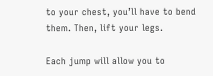to your chest, you’ll have to bend them. Then, lift your legs.

Each jump will allow you to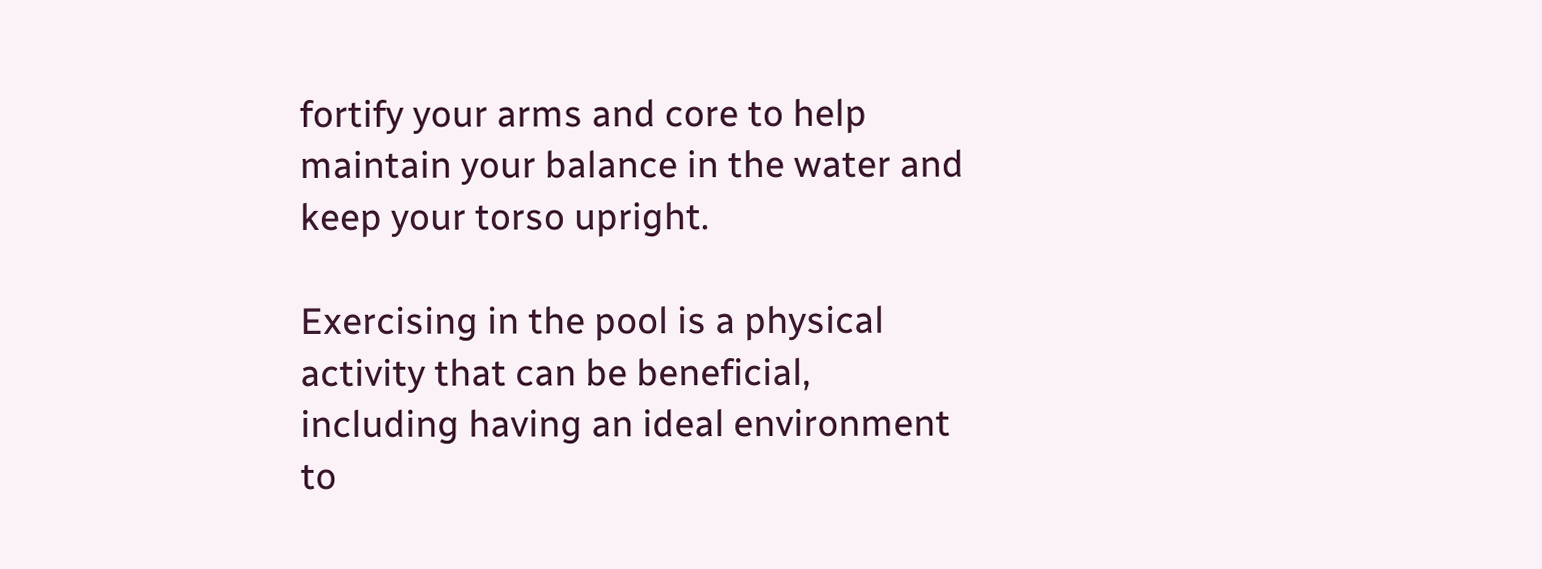fortify your arms and core to help maintain your balance in the water and keep your torso upright.

Exercising in the pool is a physical activity that can be beneficial, including having an ideal environment to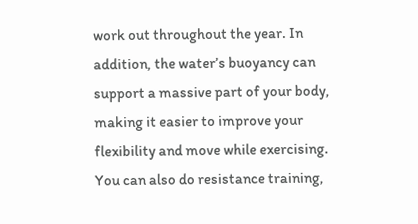work out throughout the year. In addition, the water’s buoyancy can support a massive part of your body, making it easier to improve your flexibility and move while exercising. You can also do resistance training,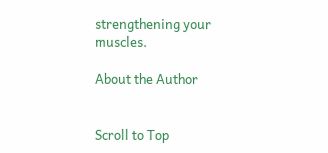strengthening your muscles.

About the Author


Scroll to Top